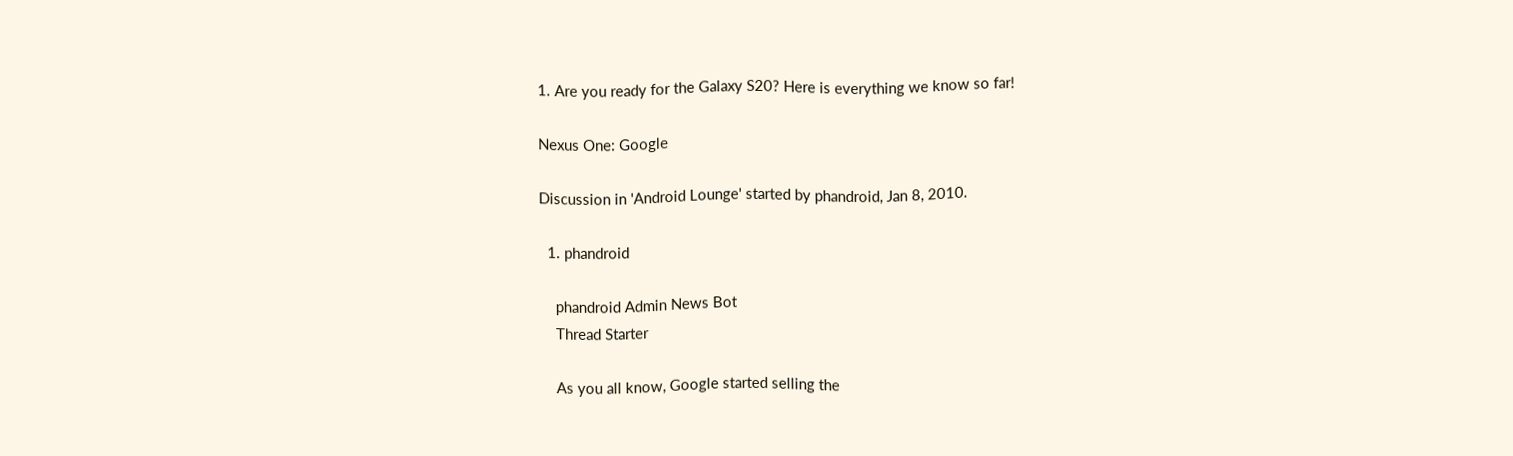1. Are you ready for the Galaxy S20? Here is everything we know so far!

Nexus One: Google

Discussion in 'Android Lounge' started by phandroid, Jan 8, 2010.

  1. phandroid

    phandroid Admin News Bot
    Thread Starter

    As you all know, Google started selling the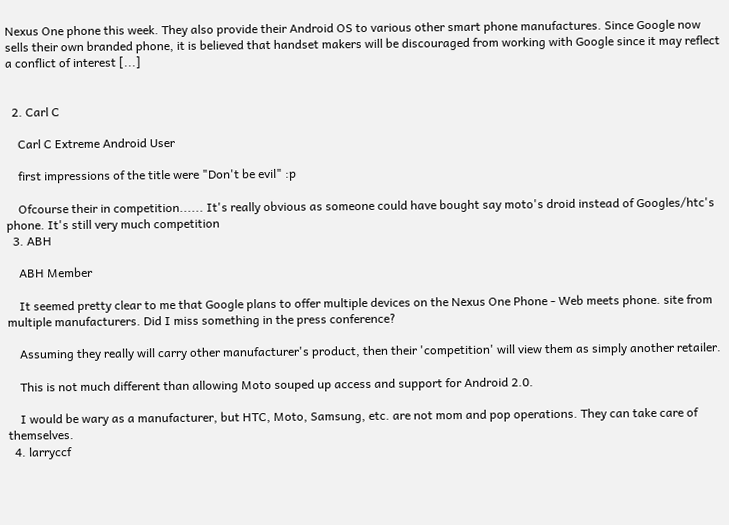Nexus One phone this week. They also provide their Android OS to various other smart phone manufactures. Since Google now sells their own branded phone, it is believed that handset makers will be discouraged from working with Google since it may reflect a conflict of interest [...]


  2. Carl C

    Carl C Extreme Android User

    first impressions of the title were "Don't be evil" :p

    Ofcourse their in competition...... It's really obvious as someone could have bought say moto's droid instead of Googles/htc's phone. It's still very much competition
  3. ABH

    ABH Member

    It seemed pretty clear to me that Google plans to offer multiple devices on the Nexus One Phone - Web meets phone. site from multiple manufacturers. Did I miss something in the press conference?

    Assuming they really will carry other manufacturer's product, then their 'competition' will view them as simply another retailer.

    This is not much different than allowing Moto souped up access and support for Android 2.0.

    I would be wary as a manufacturer, but HTC, Moto, Samsung, etc. are not mom and pop operations. They can take care of themselves.
  4. larryccf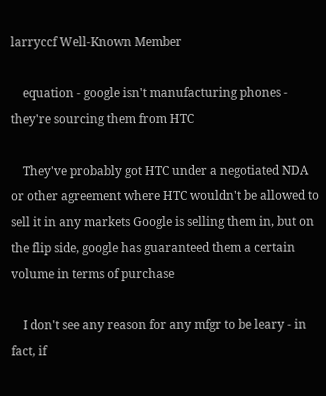larryccf Well-Known Member

    equation - google isn't manufacturing phones - they're sourcing them from HTC

    They've probably got HTC under a negotiated NDA or other agreement where HTC wouldn't be allowed to sell it in any markets Google is selling them in, but on the flip side, google has guaranteed them a certain volume in terms of purchase

    I don't see any reason for any mfgr to be leary - in fact, if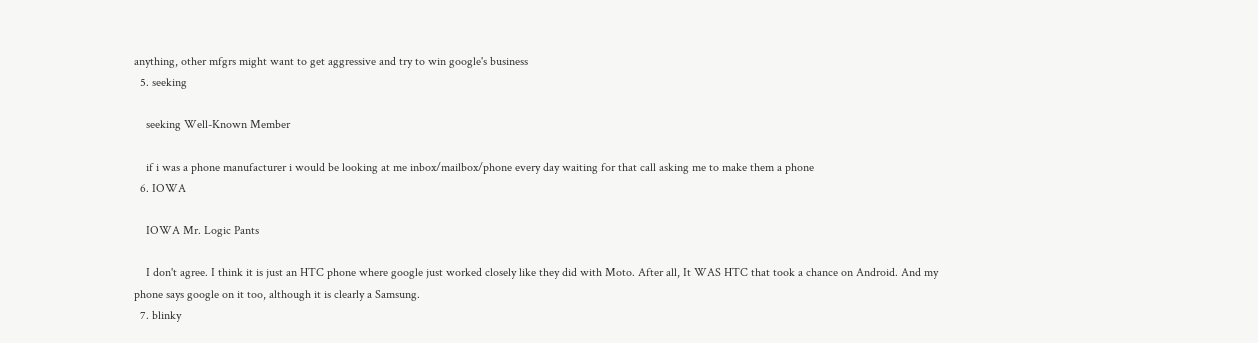anything, other mfgrs might want to get aggressive and try to win google's business
  5. seeking

    seeking Well-Known Member

    if i was a phone manufacturer i would be looking at me inbox/mailbox/phone every day waiting for that call asking me to make them a phone
  6. IOWA

    IOWA Mr. Logic Pants

    I don't agree. I think it is just an HTC phone where google just worked closely like they did with Moto. After all, It WAS HTC that took a chance on Android. And my phone says google on it too, although it is clearly a Samsung.
  7. blinky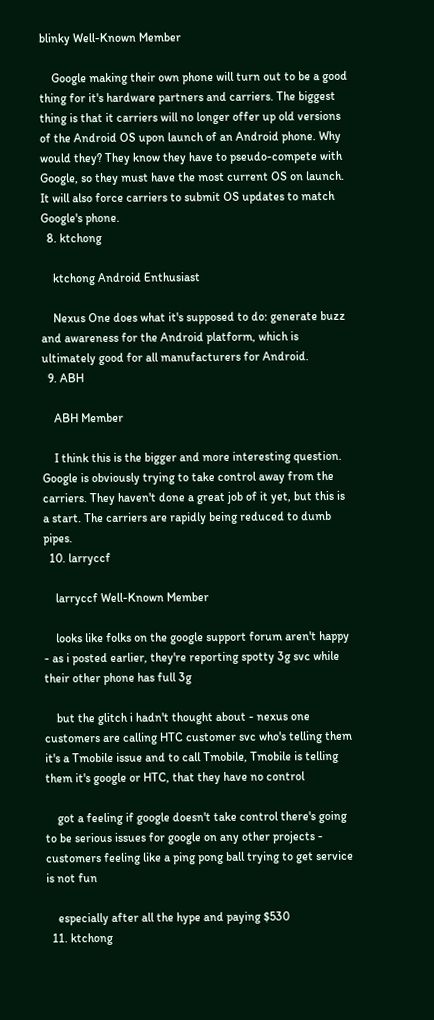blinky Well-Known Member

    Google making their own phone will turn out to be a good thing for it's hardware partners and carriers. The biggest thing is that it carriers will no longer offer up old versions of the Android OS upon launch of an Android phone. Why would they? They know they have to pseudo-compete with Google, so they must have the most current OS on launch. It will also force carriers to submit OS updates to match Google's phone.
  8. ktchong

    ktchong Android Enthusiast

    Nexus One does what it's supposed to do: generate buzz and awareness for the Android platform, which is ultimately good for all manufacturers for Android.
  9. ABH

    ABH Member

    I think this is the bigger and more interesting question. Google is obviously trying to take control away from the carriers. They haven't done a great job of it yet, but this is a start. The carriers are rapidly being reduced to dumb pipes.
  10. larryccf

    larryccf Well-Known Member

    looks like folks on the google support forum aren't happy - as i posted earlier, they're reporting spotty 3g svc while their other phone has full 3g

    but the glitch i hadn't thought about - nexus one customers are calling HTC customer svc who's telling them it's a Tmobile issue and to call Tmobile, Tmobile is telling them it's google or HTC, that they have no control

    got a feeling if google doesn't take control there's going to be serious issues for google on any other projects - customers feeling like a ping pong ball trying to get service is not fun

    especially after all the hype and paying $530
  11. ktchong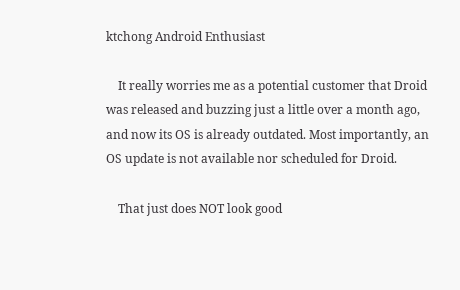ktchong Android Enthusiast

    It really worries me as a potential customer that Droid was released and buzzing just a little over a month ago, and now its OS is already outdated. Most importantly, an OS update is not available nor scheduled for Droid.

    That just does NOT look good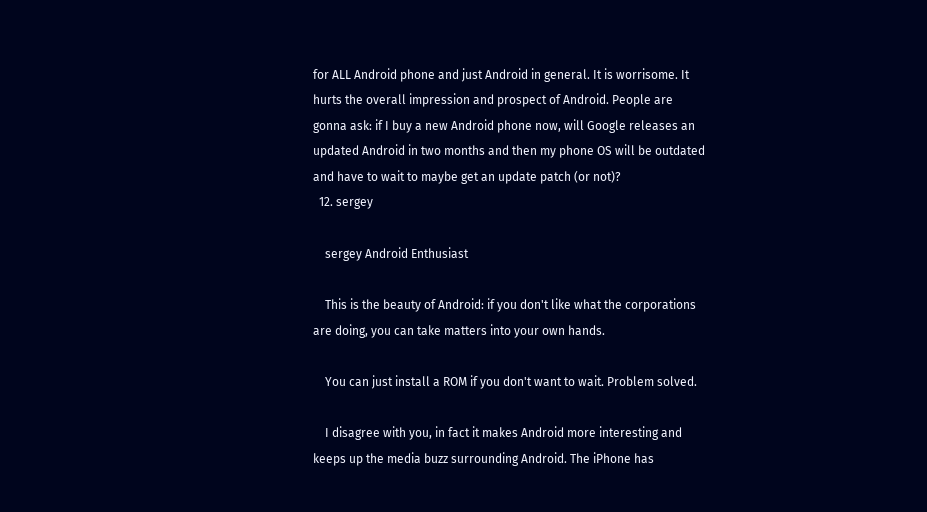for ALL Android phone and just Android in general. It is worrisome. It hurts the overall impression and prospect of Android. People are gonna ask: if I buy a new Android phone now, will Google releases an updated Android in two months and then my phone OS will be outdated and have to wait to maybe get an update patch (or not)?
  12. sergey

    sergey Android Enthusiast

    This is the beauty of Android: if you don't like what the corporations are doing, you can take matters into your own hands.

    You can just install a ROM if you don't want to wait. Problem solved.

    I disagree with you, in fact it makes Android more interesting and keeps up the media buzz surrounding Android. The iPhone has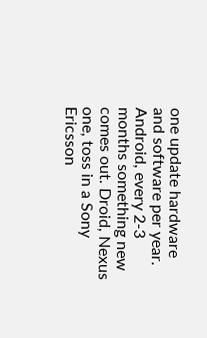one update hardware and software per year. Android, every 2-3 months something new comes out. Droid, Nexus one, toss in a Sony Ericsson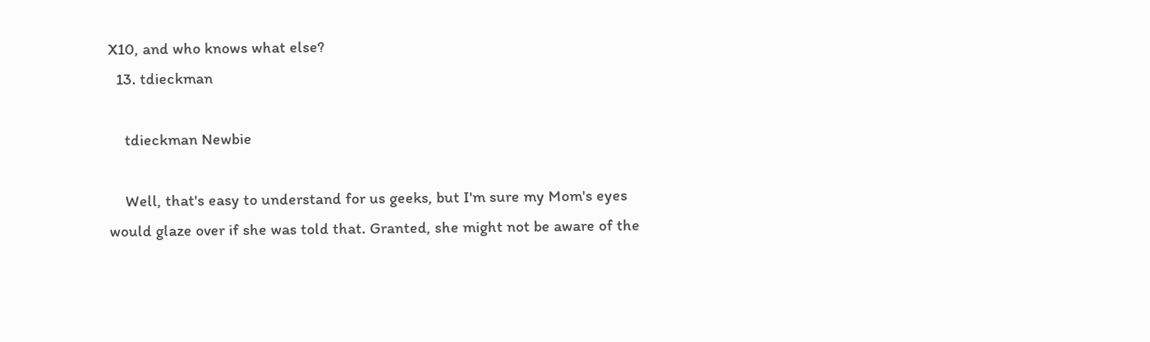X10, and who knows what else?
  13. tdieckman

    tdieckman Newbie

    Well, that's easy to understand for us geeks, but I'm sure my Mom's eyes would glaze over if she was told that. Granted, she might not be aware of the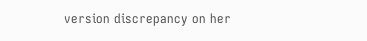version discrepancy on her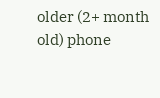older (2+ month old) phone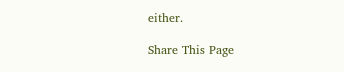either.

Share This Page